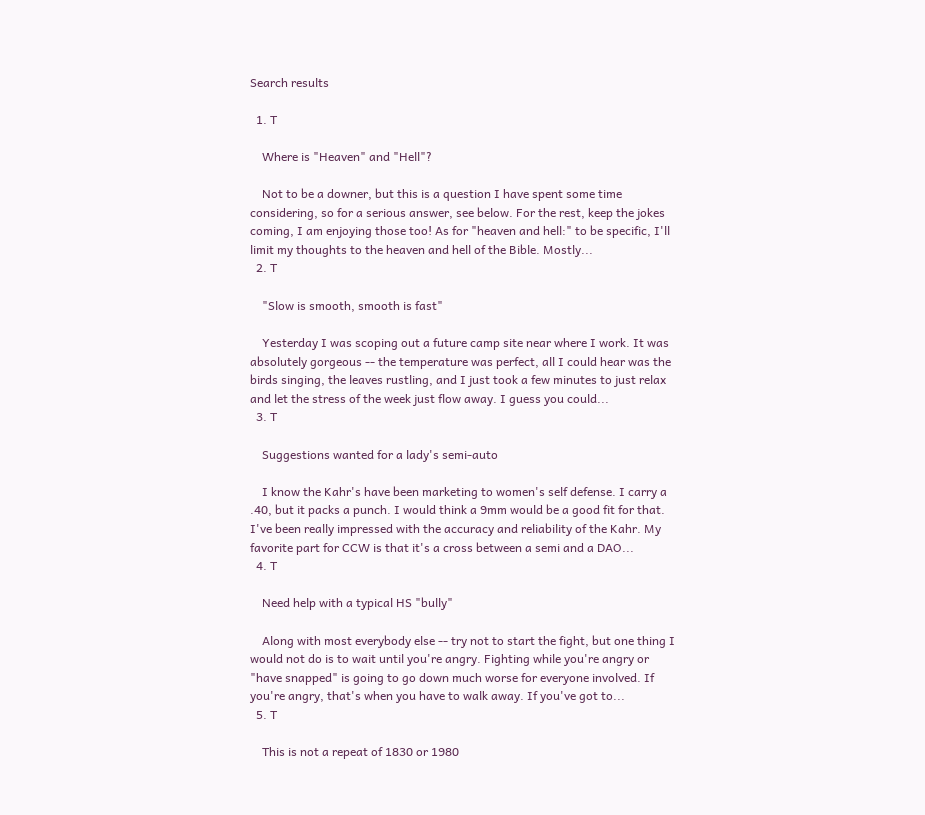Search results

  1. T

    Where is "Heaven" and "Hell"?

    Not to be a downer, but this is a question I have spent some time considering, so for a serious answer, see below. For the rest, keep the jokes coming, I am enjoying those too! As for "heaven and hell:" to be specific, I'll limit my thoughts to the heaven and hell of the Bible. Mostly...
  2. T

    "Slow is smooth, smooth is fast"

    Yesterday I was scoping out a future camp site near where I work. It was absolutely gorgeous -- the temperature was perfect, all I could hear was the birds singing, the leaves rustling, and I just took a few minutes to just relax and let the stress of the week just flow away. I guess you could...
  3. T

    Suggestions wanted for a lady's semi-auto

    I know the Kahr's have been marketing to women's self defense. I carry a .40, but it packs a punch. I would think a 9mm would be a good fit for that. I've been really impressed with the accuracy and reliability of the Kahr. My favorite part for CCW is that it's a cross between a semi and a DAO...
  4. T

    Need help with a typical HS "bully"

    Along with most everybody else -- try not to start the fight, but one thing I would not do is to wait until you're angry. Fighting while you're angry or "have snapped" is going to go down much worse for everyone involved. If you're angry, that's when you have to walk away. If you've got to...
  5. T

    This is not a repeat of 1830 or 1980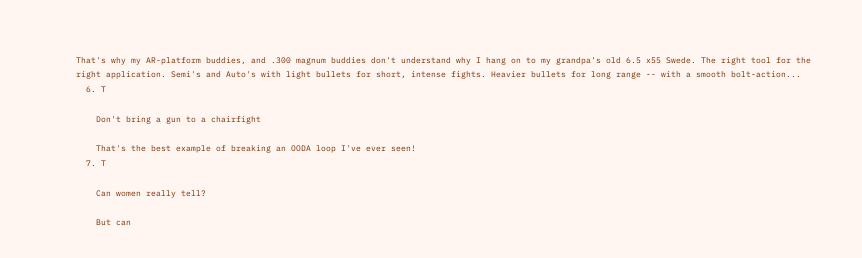That's why my AR-platform buddies, and .300 magnum buddies don't understand why I hang on to my grandpa's old 6.5 x55 Swede. The right tool for the right application. Semi's and Auto's with light bullets for short, intense fights. Heavier bullets for long range -- with a smooth bolt-action...
  6. T

    Don't bring a gun to a chairfight

    That's the best example of breaking an OODA loop I've ever seen!
  7. T

    Can women really tell?

    But can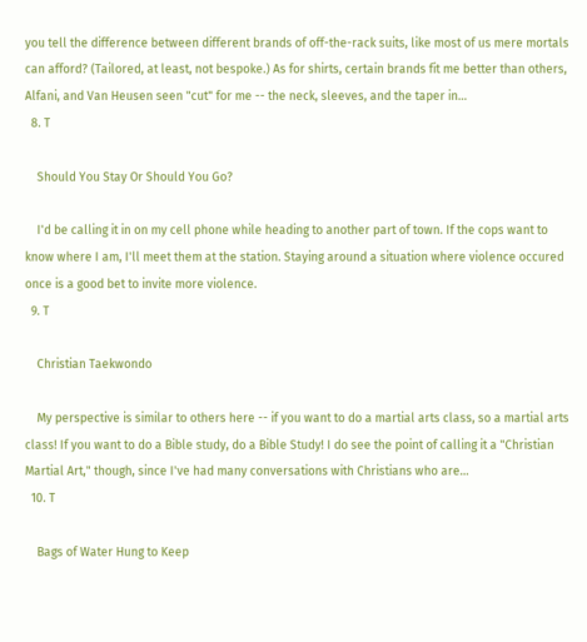you tell the difference between different brands of off-the-rack suits, like most of us mere mortals can afford? (Tailored, at least, not bespoke.) As for shirts, certain brands fit me better than others, Alfani, and Van Heusen seen "cut" for me -- the neck, sleeves, and the taper in...
  8. T

    Should You Stay Or Should You Go?

    I'd be calling it in on my cell phone while heading to another part of town. If the cops want to know where I am, I'll meet them at the station. Staying around a situation where violence occured once is a good bet to invite more violence.
  9. T

    Christian Taekwondo

    My perspective is similar to others here -- if you want to do a martial arts class, so a martial arts class! If you want to do a Bible study, do a Bible Study! I do see the point of calling it a "Christian Martial Art," though, since I've had many conversations with Christians who are...
  10. T

    Bags of Water Hung to Keep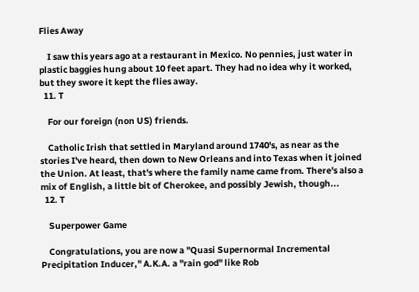Flies Away

    I saw this years ago at a restaurant in Mexico. No pennies, just water in plastic baggies hung about 10 feet apart. They had no idea why it worked, but they swore it kept the flies away.
  11. T

    For our foreign (non US) friends.

    Catholic Irish that settled in Maryland around 1740's, as near as the stories I've heard, then down to New Orleans and into Texas when it joined the Union. At least, that's where the family name came from. There's also a mix of English, a little bit of Cherokee, and possibly Jewish, though...
  12. T

    Superpower Game

    Congratulations, you are now a "Quasi Supernormal Incremental Precipitation Inducer," A.K.A. a "rain god" like Rob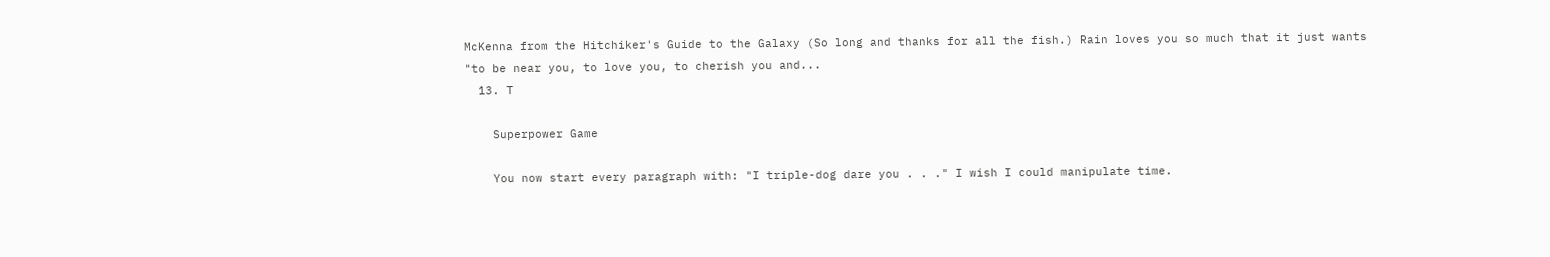McKenna from the Hitchiker's Guide to the Galaxy (So long and thanks for all the fish.) Rain loves you so much that it just wants "to be near you, to love you, to cherish you and...
  13. T

    Superpower Game

    You now start every paragraph with: "I triple-dog dare you . . ." I wish I could manipulate time.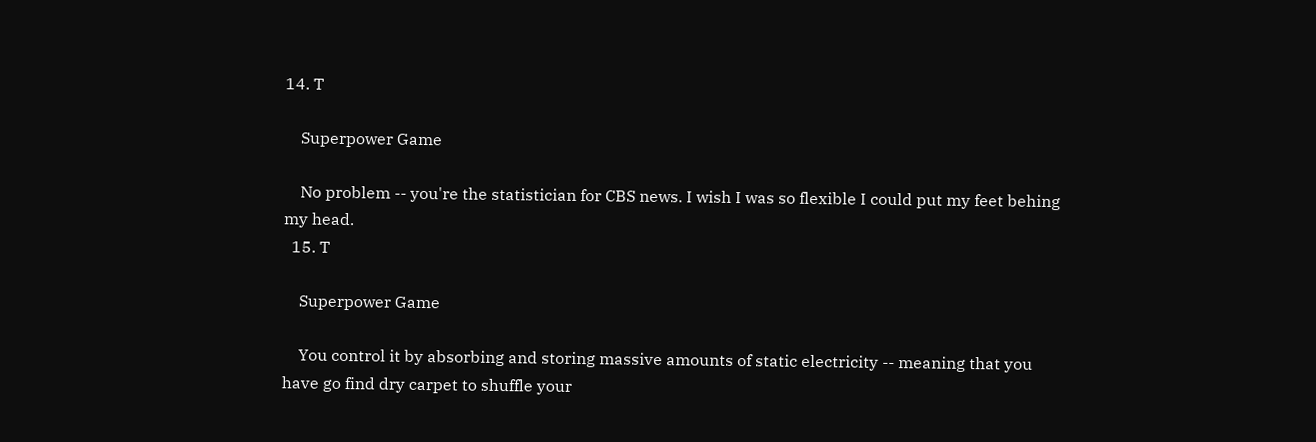14. T

    Superpower Game

    No problem -- you're the statistician for CBS news. I wish I was so flexible I could put my feet behing my head.
  15. T

    Superpower Game

    You control it by absorbing and storing massive amounts of static electricity -- meaning that you have go find dry carpet to shuffle your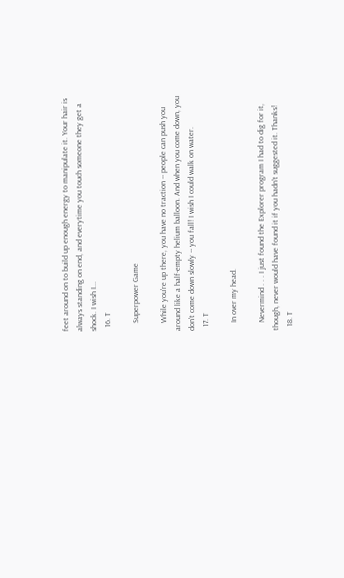feet around on to build up enough energy to manipulate it. Your hair is always standing on end, and everytime you touch someone they get a shock. I wish I...
  16. T

    Superpower Game

    While you're up there, you have no traction -- people can push you around like a half-empty helium balloon. And when you come down, you don't come down slowly -- you fall! I wish I could walk on water.
  17. T

    In over my head.

    Nevermind . . . I just found the Explorer program I had to dig for it, though, never would have found it if you hadn't suggested it. Thanks!
  18. T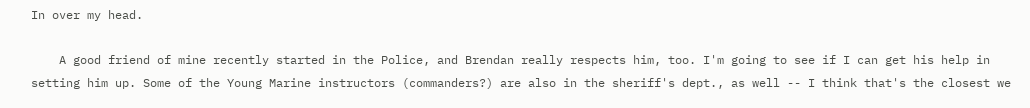In over my head.

    A good friend of mine recently started in the Police, and Brendan really respects him, too. I'm going to see if I can get his help in setting him up. Some of the Young Marine instructors (commanders?) are also in the sheriff's dept., as well -- I think that's the closest we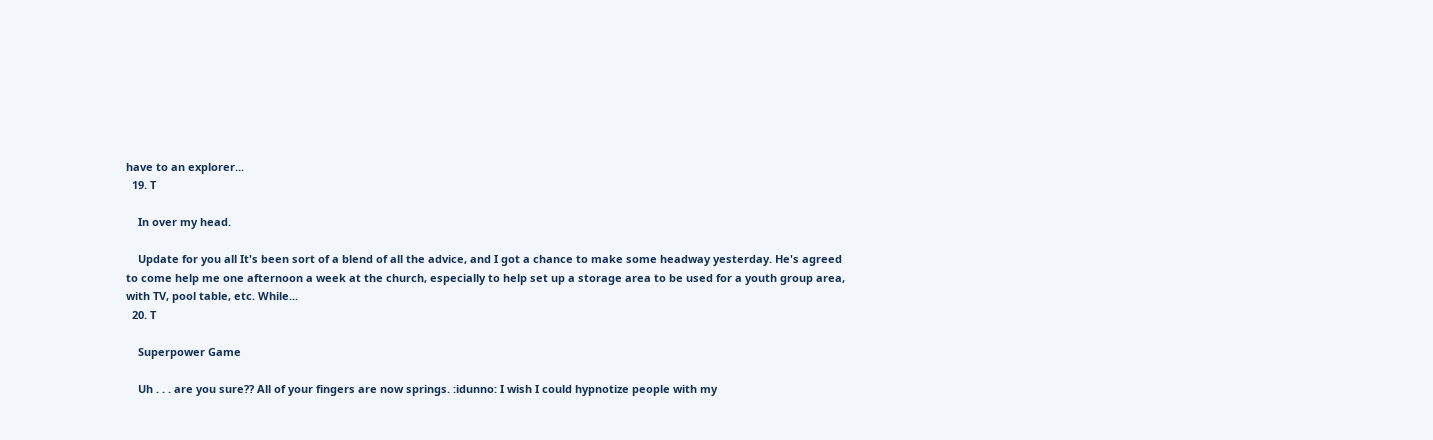have to an explorer...
  19. T

    In over my head.

    Update for you all It's been sort of a blend of all the advice, and I got a chance to make some headway yesterday. He's agreed to come help me one afternoon a week at the church, especially to help set up a storage area to be used for a youth group area, with TV, pool table, etc. While...
  20. T

    Superpower Game

    Uh . . . are you sure?? All of your fingers are now springs. :idunno: I wish I could hypnotize people with my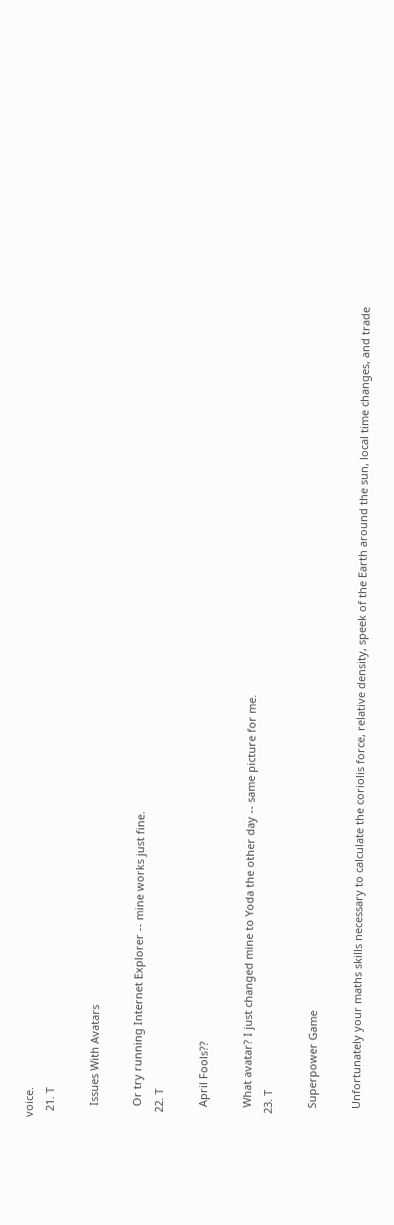voice.
  21. T

    Issues With Avatars

    Or try running Internet Explorer -- mine works just fine.
  22. T

    April Fools??

    What avatar? I just changed mine to Yoda the other day -- same picture for me.
  23. T

    Superpower Game

    Unfortunately your maths skills necessary to calculate the coriolis force, relative density, speek of the Earth around the sun, local time changes, and trade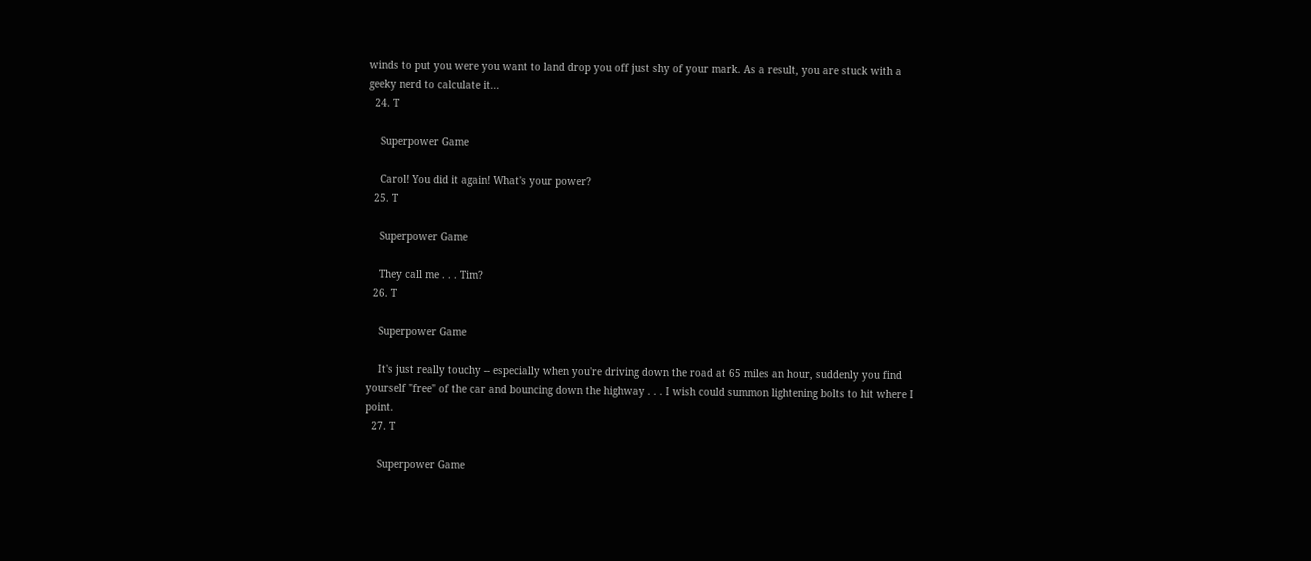winds to put you were you want to land drop you off just shy of your mark. As a result, you are stuck with a geeky nerd to calculate it...
  24. T

    Superpower Game

    Carol! You did it again! What's your power?
  25. T

    Superpower Game

    They call me . . . Tim?
  26. T

    Superpower Game

    It's just really touchy -- especially when you're driving down the road at 65 miles an hour, suddenly you find yourself "free" of the car and bouncing down the highway . . . I wish could summon lightening bolts to hit where I point.
  27. T

    Superpower Game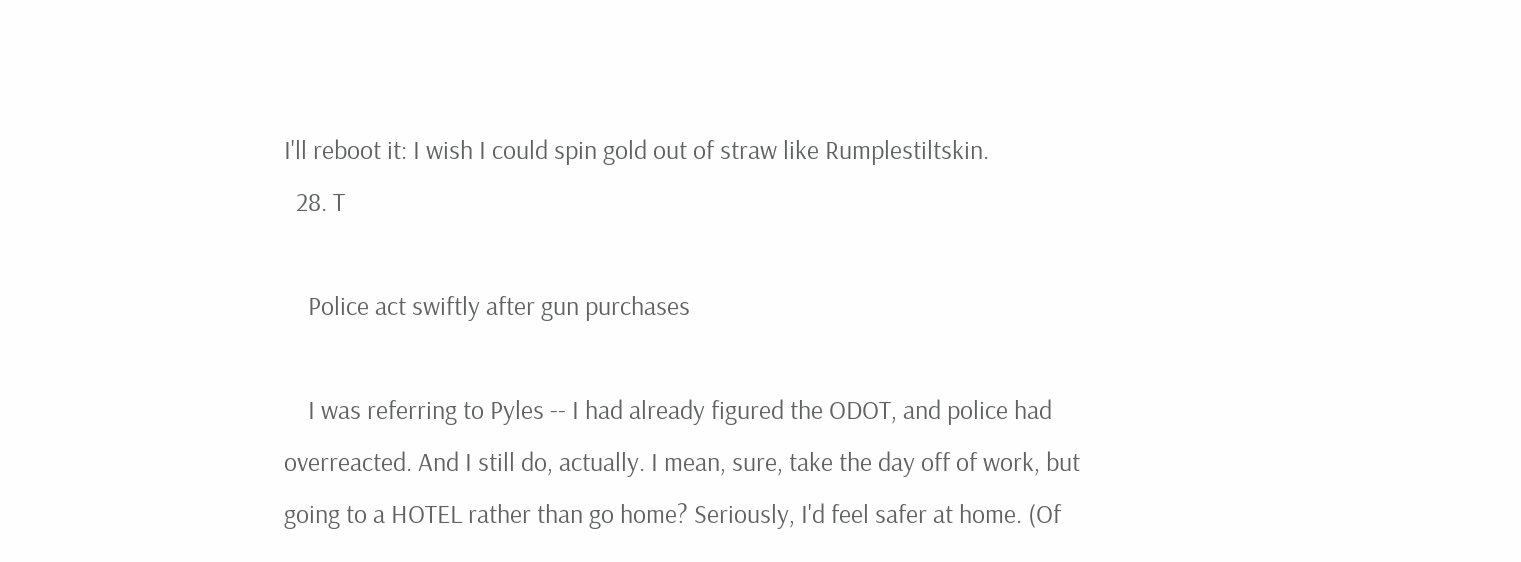I'll reboot it: I wish I could spin gold out of straw like Rumplestiltskin.
  28. T

    Police act swiftly after gun purchases

    I was referring to Pyles -- I had already figured the ODOT, and police had overreacted. And I still do, actually. I mean, sure, take the day off of work, but going to a HOTEL rather than go home? Seriously, I'd feel safer at home. (Of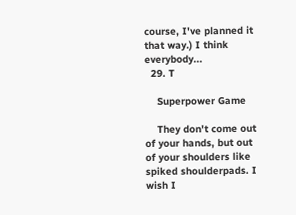course, I've planned it that way.) I think everybody...
  29. T

    Superpower Game

    They don't come out of your hands, but out of your shoulders like spiked shoulderpads. I wish I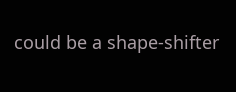could be a shape-shifter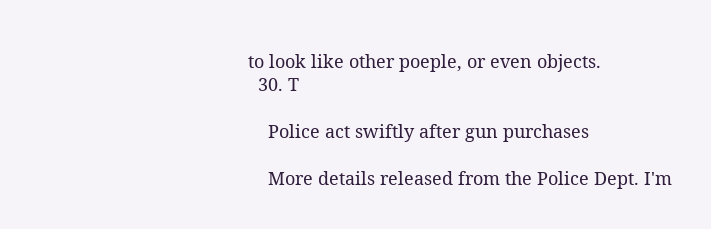to look like other poeple, or even objects.
  30. T

    Police act swiftly after gun purchases

    More details released from the Police Dept. I'm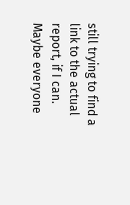still trying to find a link to the actual report, if I can. Maybe everyone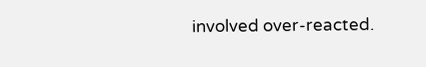involved over-reacted.